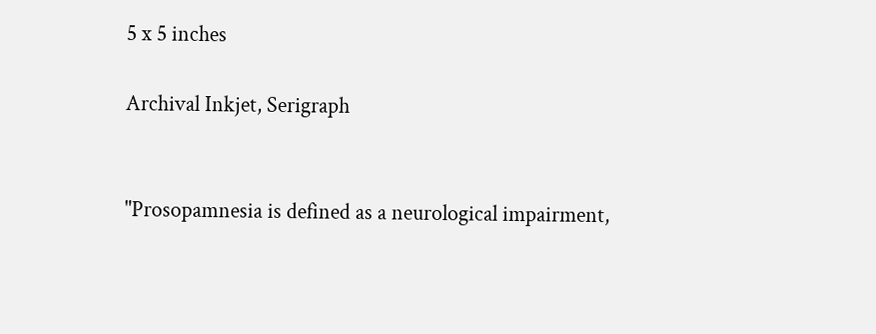5 x 5 inches

Archival Inkjet, Serigraph


"Prosopamnesia is defined as a neurological impairment,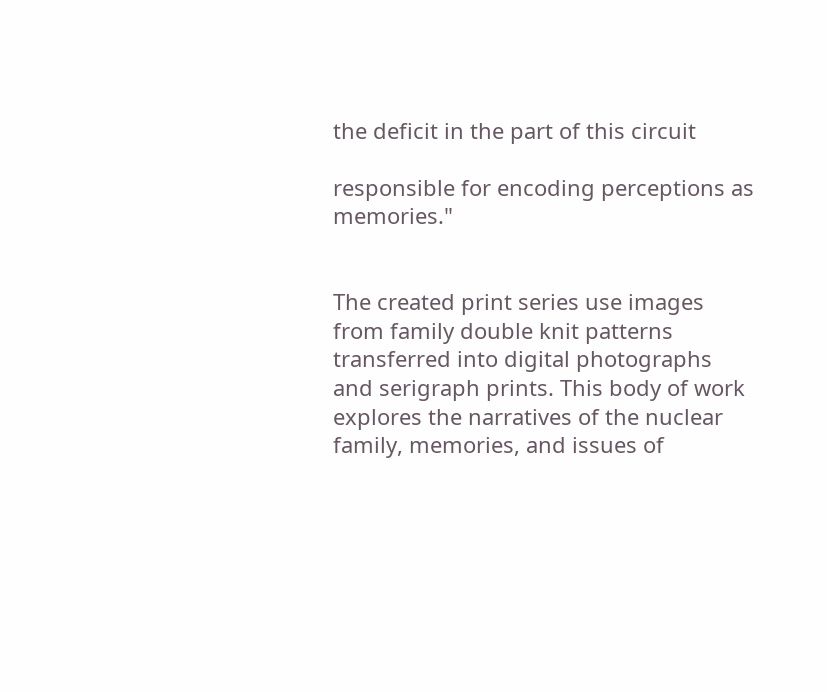the deficit in the part of this circuit

responsible for encoding perceptions as memories."


The created print series use images from family double knit patterns transferred into digital photographs and serigraph prints. This body of work explores the narratives of the nuclear family, memories, and issues of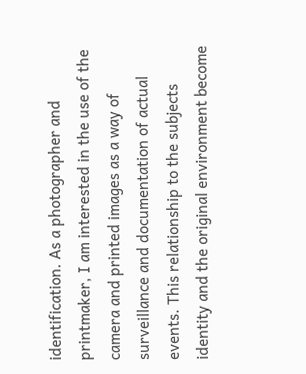identification. As a photographer and printmaker, I am interested in the use of the camera and printed images as a way of surveillance and documentation of actual events. This relationship to the subjects identity and the original environment become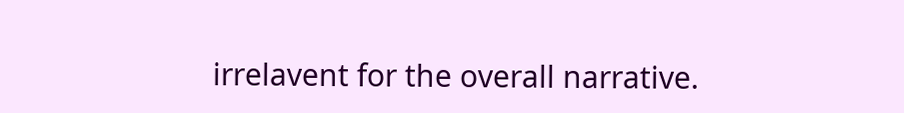irrelavent for the overall narrative.